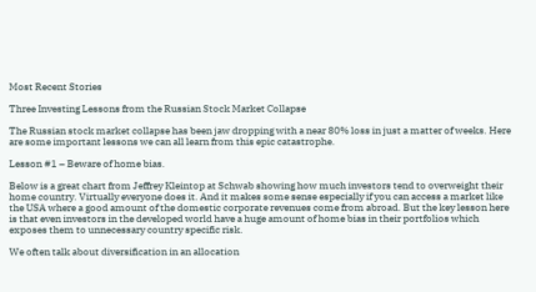Most Recent Stories

Three Investing Lessons from the Russian Stock Market Collapse

The Russian stock market collapse has been jaw dropping with a near 80% loss in just a matter of weeks. Here are some important lessons we can all learn from this epic catastrophe.

Lesson #1 – Beware of home bias.

Below is a great chart from Jeffrey Kleintop at Schwab showing how much investors tend to overweight their home country. Virtually everyone does it. And it makes some sense especially if you can access a market like the USA where a good amount of the domestic corporate revenues come from abroad. But the key lesson here is that even investors in the developed world have a huge amount of home bias in their portfolios which exposes them to unnecessary country specific risk.

We often talk about diversification in an allocation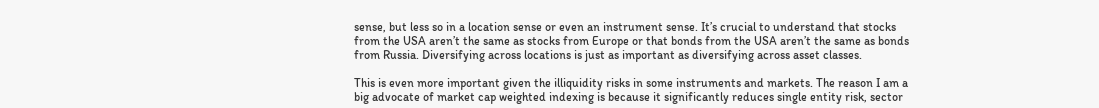sense, but less so in a location sense or even an instrument sense. It’s crucial to understand that stocks from the USA aren’t the same as stocks from Europe or that bonds from the USA aren’t the same as bonds from Russia. Diversifying across locations is just as important as diversifying across asset classes.

This is even more important given the illiquidity risks in some instruments and markets. The reason I am a big advocate of market cap weighted indexing is because it significantly reduces single entity risk, sector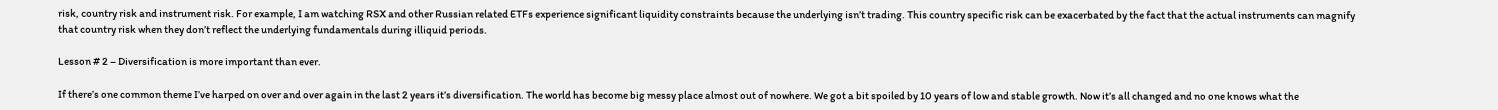risk, country risk and instrument risk. For example, I am watching RSX and other Russian related ETFs experience significant liquidity constraints because the underlying isn’t trading. This country specific risk can be exacerbated by the fact that the actual instruments can magnify that country risk when they don’t reflect the underlying fundamentals during illiquid periods.

Lesson # 2 – Diversification is more important than ever.

If there’s one common theme I’ve harped on over and over again in the last 2 years it’s diversification. The world has become big messy place almost out of nowhere. We got a bit spoiled by 10 years of low and stable growth. Now it’s all changed and no one knows what the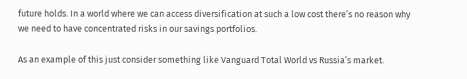future holds. In a world where we can access diversification at such a low cost there’s no reason why we need to have concentrated risks in our savings portfolios.

As an example of this just consider something like Vanguard Total World vs Russia’s market.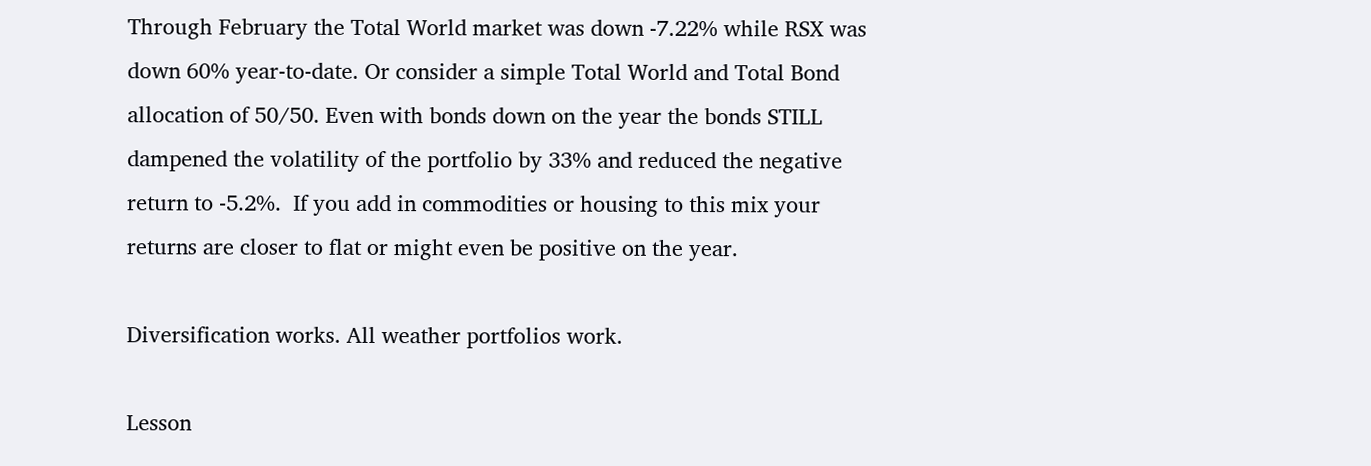Through February the Total World market was down -7.22% while RSX was down 60% year-to-date. Or consider a simple Total World and Total Bond allocation of 50/50. Even with bonds down on the year the bonds STILL dampened the volatility of the portfolio by 33% and reduced the negative return to -5.2%.  If you add in commodities or housing to this mix your returns are closer to flat or might even be positive on the year.

Diversification works. All weather portfolios work.

Lesson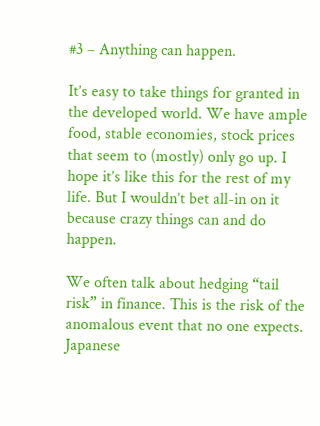#3 – Anything can happen.

It’s easy to take things for granted in the developed world. We have ample food, stable economies, stock prices that seem to (mostly) only go up. I hope it’s like this for the rest of my life. But I wouldn’t bet all-in on it because crazy things can and do happen.

We often talk about hedging “tail risk” in finance. This is the risk of the anomalous event that no one expects. Japanese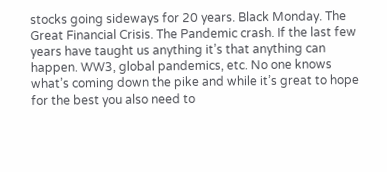stocks going sideways for 20 years. Black Monday. The Great Financial Crisis. The Pandemic crash. If the last few years have taught us anything it’s that anything can happen. WW3, global pandemics, etc. No one knows what’s coming down the pike and while it’s great to hope for the best you also need to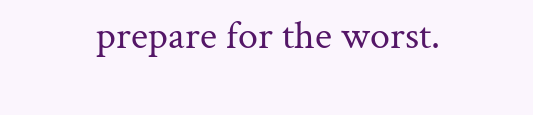prepare for the worst.